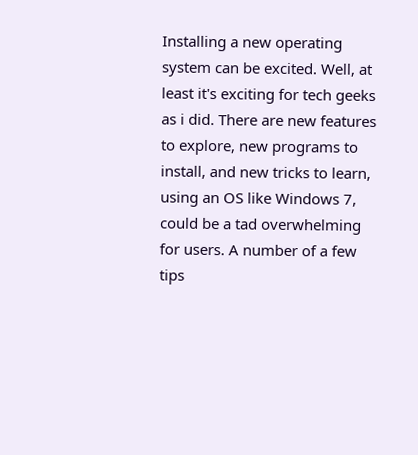Installing a new operating system can be excited. Well, at least it's exciting for tech geeks as i did. There are new features to explore, new programs to install, and new tricks to learn, using an OS like Windows 7, could be a tad overwhelming for users. A number of a few tips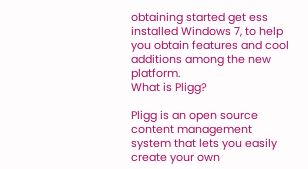obtaining started get ess installed Windows 7, to help you obtain features and cool additions among the new platform.
What is Pligg?

Pligg is an open source content management system that lets you easily create your own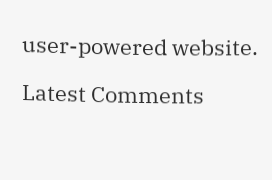user-powered website.

Latest Comments